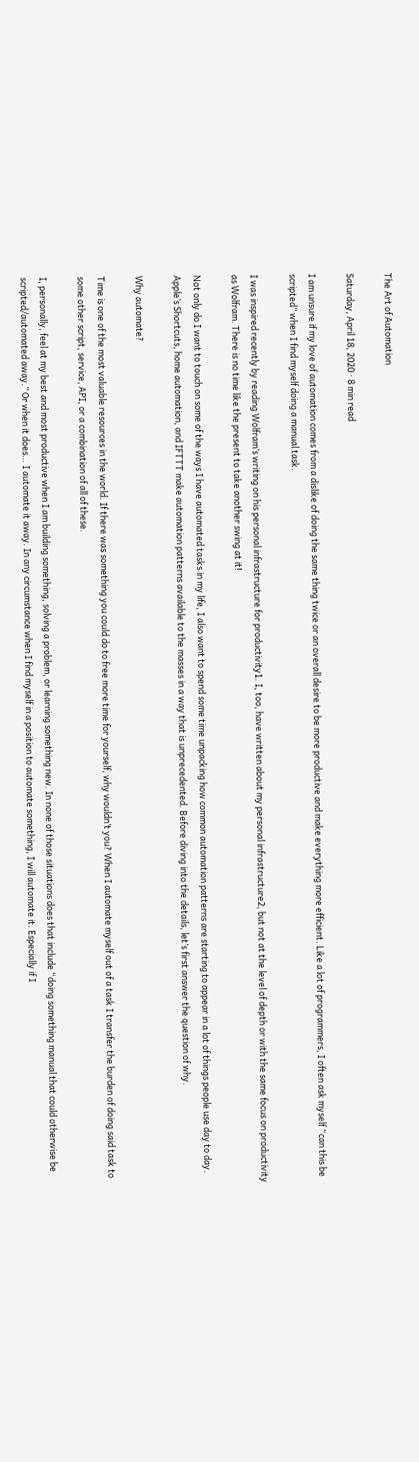The Art of Automation

Saturday, April 18, 2020 · 8 min read

I am unsure if my love of automation comes from a dislike of doing the same thing twice or an overall desire to be more productive and make everything more efficient. Like a lot of programmers, I often ask myself “can this be scripted” when I find myself doing a manual task.

I was inspired recently by reading Wolfram’s writing on his personal infrastructure for productivity1. I, too, have written about my personal infrastructure2, but not at the level of depth or with the same focus on productivity as Wolfram. There is no time like the present to take another swing at it!

Not only do I want to touch on some of the ways I have automated tasks in my life, I also want to spend some time unpacking how common automation patterns are starting to appear in a lot of things people use day to day. Apple’s Shortcuts, home automation, and IFTTT make automation patterns available to the masses in a way that is unprecedented. Before diving into the details, let’s first answer the question of why.

Why automate?

Time is one of the most valuable resources in the world. If there was something you could do to free more time for yourself, why wouldn’t you? When I automate myself out of a task I transfer the burden of doing said task to some other script, service, API, or a combination of all of these.

I, personally, feel at my best and most productive when I am building something, solving a problem, or learning something new. In none of those situations does that include “doing something manual that could otherwise be scripted/automated away.” Or when it does… I automate it away. In any circumstance when I find myself in a position to automate something, I will automate it. Especially if I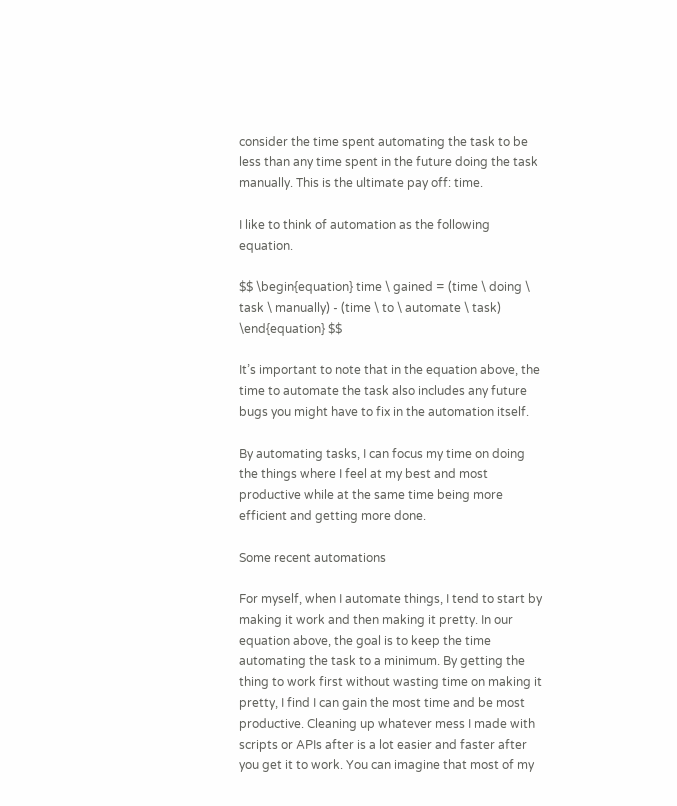consider the time spent automating the task to be less than any time spent in the future doing the task manually. This is the ultimate pay off: time.

I like to think of automation as the following equation.

$$ \begin{equation} time \ gained = (time \ doing \ task \ manually) - (time \ to \ automate \ task) \end{equation} $$

It’s important to note that in the equation above, the time to automate the task also includes any future bugs you might have to fix in the automation itself.

By automating tasks, I can focus my time on doing the things where I feel at my best and most productive while at the same time being more efficient and getting more done.

Some recent automations

For myself, when I automate things, I tend to start by making it work and then making it pretty. In our equation above, the goal is to keep the time automating the task to a minimum. By getting the thing to work first without wasting time on making it pretty, I find I can gain the most time and be most productive. Cleaning up whatever mess I made with scripts or APIs after is a lot easier and faster after you get it to work. You can imagine that most of my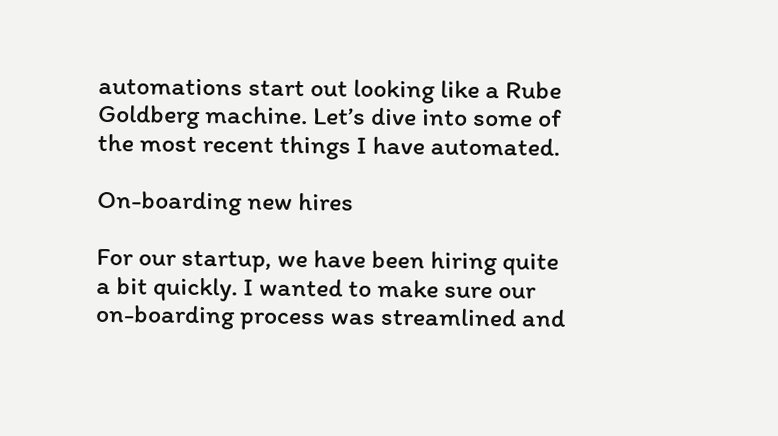automations start out looking like a Rube Goldberg machine. Let’s dive into some of the most recent things I have automated.

On-boarding new hires

For our startup, we have been hiring quite a bit quickly. I wanted to make sure our on-boarding process was streamlined and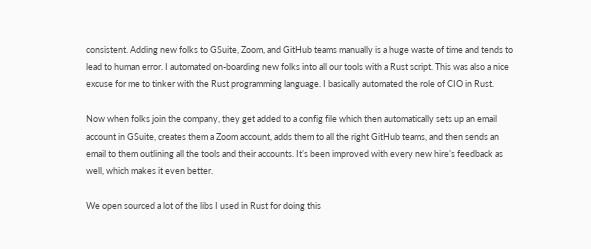consistent. Adding new folks to GSuite, Zoom, and GitHub teams manually is a huge waste of time and tends to lead to human error. I automated on-boarding new folks into all our tools with a Rust script. This was also a nice excuse for me to tinker with the Rust programming language. I basically automated the role of CIO in Rust.

Now when folks join the company, they get added to a config file which then automatically sets up an email account in GSuite, creates them a Zoom account, adds them to all the right GitHub teams, and then sends an email to them outlining all the tools and their accounts. It’s been improved with every new hire’s feedback as well, which makes it even better.

We open sourced a lot of the libs I used in Rust for doing this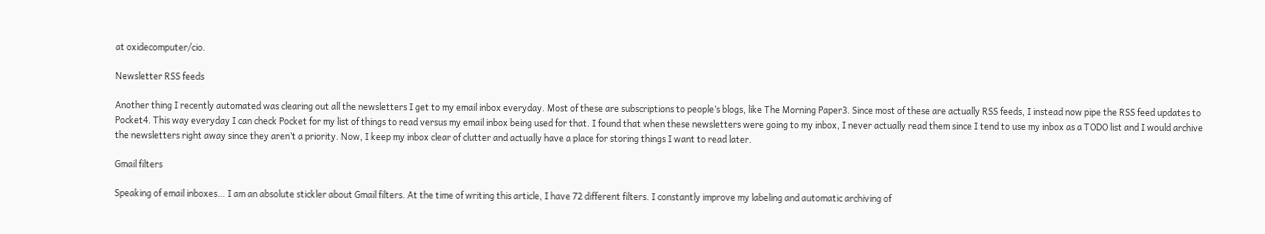at oxidecomputer/cio.

Newsletter RSS feeds

Another thing I recently automated was clearing out all the newsletters I get to my email inbox everyday. Most of these are subscriptions to people’s blogs, like The Morning Paper3. Since most of these are actually RSS feeds, I instead now pipe the RSS feed updates to Pocket4. This way everyday I can check Pocket for my list of things to read versus my email inbox being used for that. I found that when these newsletters were going to my inbox, I never actually read them since I tend to use my inbox as a TODO list and I would archive the newsletters right away since they aren’t a priority. Now, I keep my inbox clear of clutter and actually have a place for storing things I want to read later.

Gmail filters

Speaking of email inboxes… I am an absolute stickler about Gmail filters. At the time of writing this article, I have 72 different filters. I constantly improve my labeling and automatic archiving of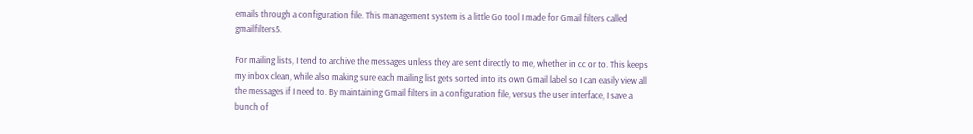emails through a configuration file. This management system is a little Go tool I made for Gmail filters called gmailfilters5.

For mailing lists, I tend to archive the messages unless they are sent directly to me, whether in cc or to. This keeps my inbox clean, while also making sure each mailing list gets sorted into its own Gmail label so I can easily view all the messages if I need to. By maintaining Gmail filters in a configuration file, versus the user interface, I save a bunch of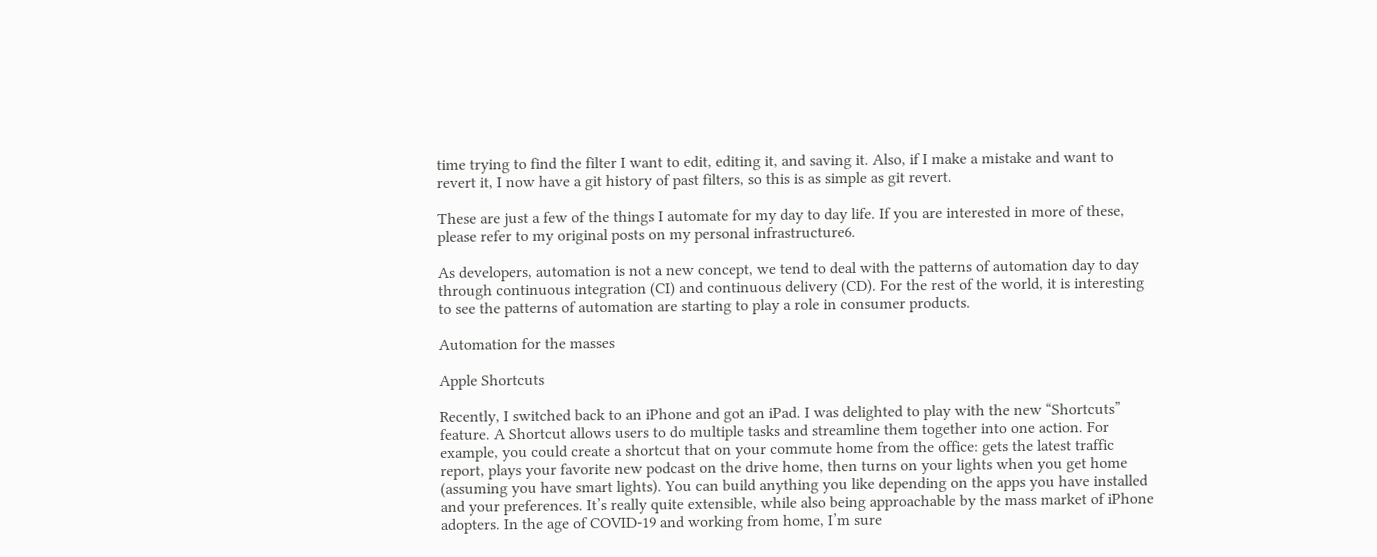time trying to find the filter I want to edit, editing it, and saving it. Also, if I make a mistake and want to revert it, I now have a git history of past filters, so this is as simple as git revert.

These are just a few of the things I automate for my day to day life. If you are interested in more of these, please refer to my original posts on my personal infrastructure6.

As developers, automation is not a new concept, we tend to deal with the patterns of automation day to day through continuous integration (CI) and continuous delivery (CD). For the rest of the world, it is interesting to see the patterns of automation are starting to play a role in consumer products.

Automation for the masses

Apple Shortcuts

Recently, I switched back to an iPhone and got an iPad. I was delighted to play with the new “Shortcuts” feature. A Shortcut allows users to do multiple tasks and streamline them together into one action. For example, you could create a shortcut that on your commute home from the office: gets the latest traffic report, plays your favorite new podcast on the drive home, then turns on your lights when you get home (assuming you have smart lights). You can build anything you like depending on the apps you have installed and your preferences. It’s really quite extensible, while also being approachable by the mass market of iPhone adopters. In the age of COVID-19 and working from home, I’m sure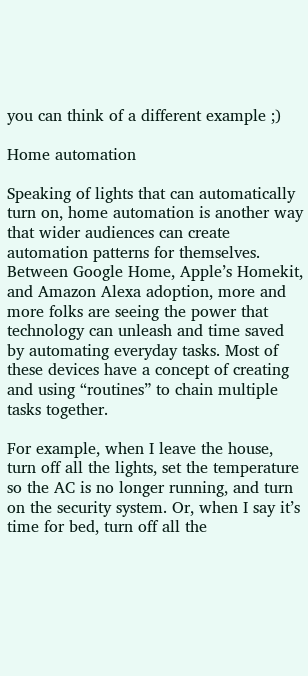you can think of a different example ;)

Home automation

Speaking of lights that can automatically turn on, home automation is another way that wider audiences can create automation patterns for themselves. Between Google Home, Apple’s Homekit, and Amazon Alexa adoption, more and more folks are seeing the power that technology can unleash and time saved by automating everyday tasks. Most of these devices have a concept of creating and using “routines” to chain multiple tasks together.

For example, when I leave the house, turn off all the lights, set the temperature so the AC is no longer running, and turn on the security system. Or, when I say it’s time for bed, turn off all the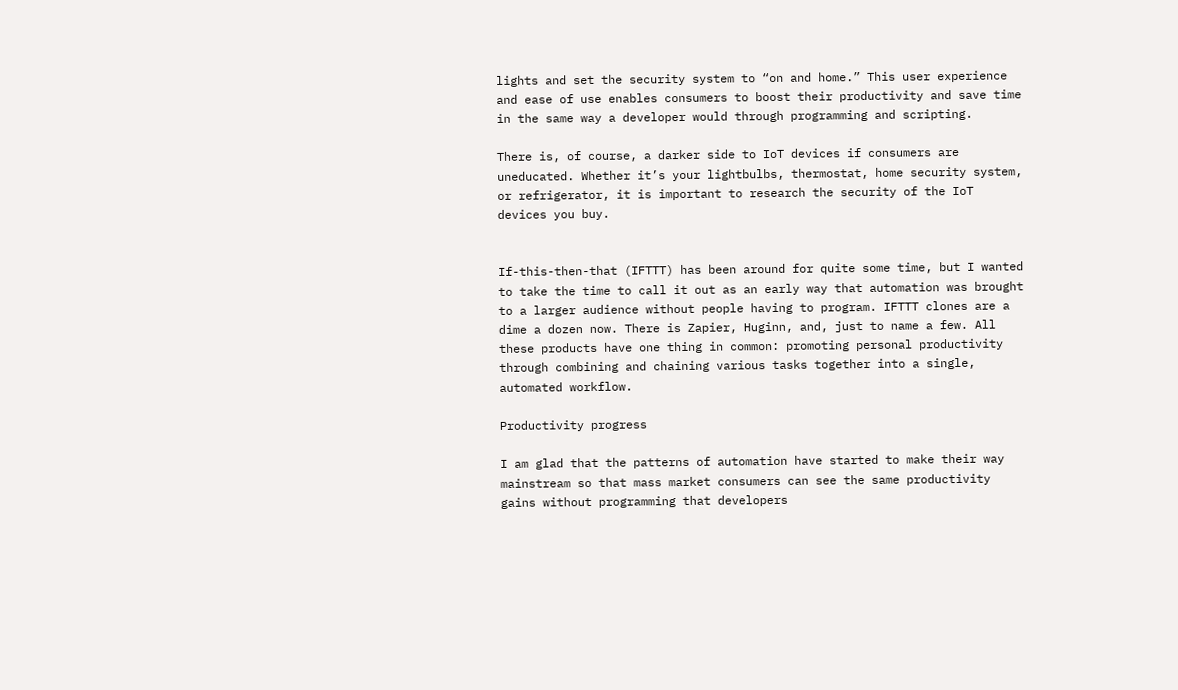lights and set the security system to “on and home.” This user experience and ease of use enables consumers to boost their productivity and save time in the same way a developer would through programming and scripting.

There is, of course, a darker side to IoT devices if consumers are uneducated. Whether it’s your lightbulbs, thermostat, home security system, or refrigerator, it is important to research the security of the IoT devices you buy.


If-this-then-that (IFTTT) has been around for quite some time, but I wanted to take the time to call it out as an early way that automation was brought to a larger audience without people having to program. IFTTT clones are a dime a dozen now. There is Zapier, Huginn, and, just to name a few. All these products have one thing in common: promoting personal productivity through combining and chaining various tasks together into a single, automated workflow.

Productivity progress

I am glad that the patterns of automation have started to make their way mainstream so that mass market consumers can see the same productivity gains without programming that developers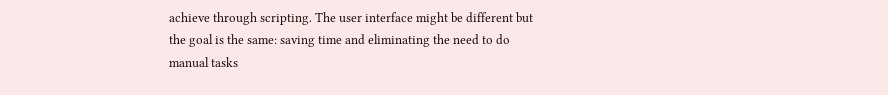achieve through scripting. The user interface might be different but the goal is the same: saving time and eliminating the need to do manual tasks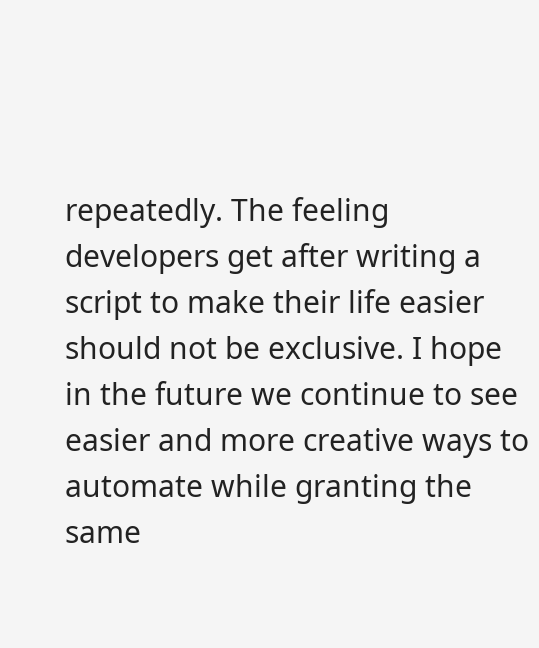repeatedly. The feeling developers get after writing a script to make their life easier should not be exclusive. I hope in the future we continue to see easier and more creative ways to automate while granting the same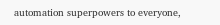automation superpowers to everyone,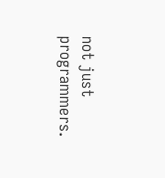not just programmers.